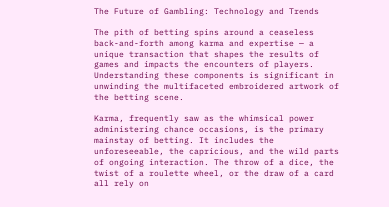The Future of Gambling: Technology and Trends

The pith of betting spins around a ceaseless back-and-forth among karma and expertise — a unique transaction that shapes the results of games and impacts the encounters of players. Understanding these components is significant in unwinding the multifaceted embroidered artwork of the betting scene.

Karma, frequently saw as the whimsical power administering chance occasions, is the primary mainstay of betting. It includes the unforeseeable, the capricious, and the wild parts of ongoing interaction. The throw of a dice, the twist of a roulette wheel, or the draw of a card all rely on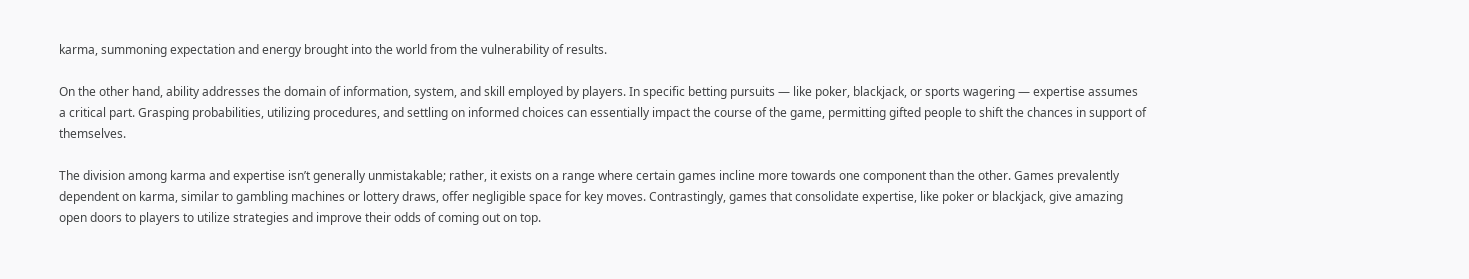karma, summoning expectation and energy brought into the world from the vulnerability of results.

On the other hand, ability addresses the domain of information, system, and skill employed by players. In specific betting pursuits — like poker, blackjack, or sports wagering — expertise assumes a critical part. Grasping probabilities, utilizing procedures, and settling on informed choices can essentially impact the course of the game, permitting gifted people to shift the chances in support of themselves.

The division among karma and expertise isn’t generally unmistakable; rather, it exists on a range where certain games incline more towards one component than the other. Games prevalently dependent on karma, similar to gambling machines or lottery draws, offer negligible space for key moves. Contrastingly, games that consolidate expertise, like poker or blackjack, give amazing open doors to players to utilize strategies and improve their odds of coming out on top.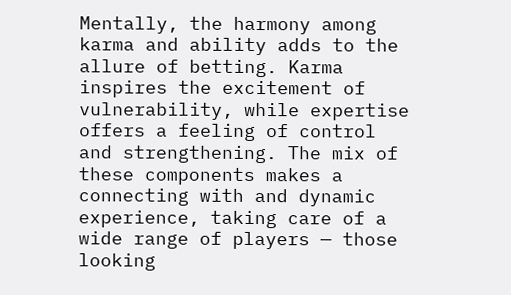Mentally, the harmony among karma and ability adds to the allure of betting. Karma inspires the excitement of vulnerability, while expertise offers a feeling of control and strengthening. The mix of these components makes a connecting with and dynamic experience, taking care of a wide range of players — those looking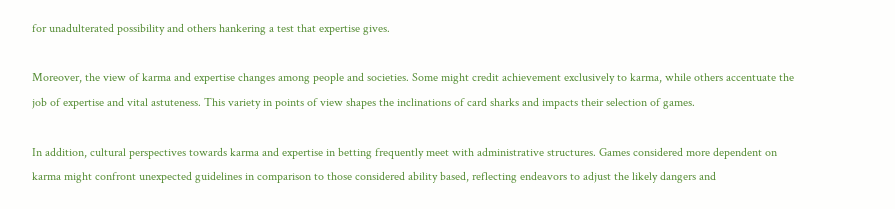for unadulterated possibility and others hankering a test that expertise gives.

Moreover, the view of karma and expertise changes among people and societies. Some might credit achievement exclusively to karma, while others accentuate the job of expertise and vital astuteness. This variety in points of view shapes the inclinations of card sharks and impacts their selection of games.

In addition, cultural perspectives towards karma and expertise in betting frequently meet with administrative structures. Games considered more dependent on karma might confront unexpected guidelines in comparison to those considered ability based, reflecting endeavors to adjust the likely dangers and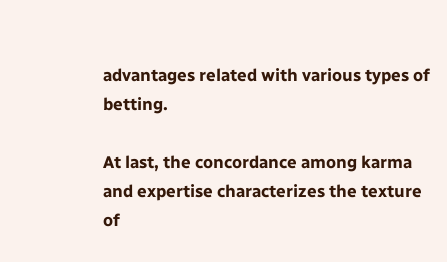advantages related with various types of betting.

At last, the concordance among karma and expertise characterizes the texture of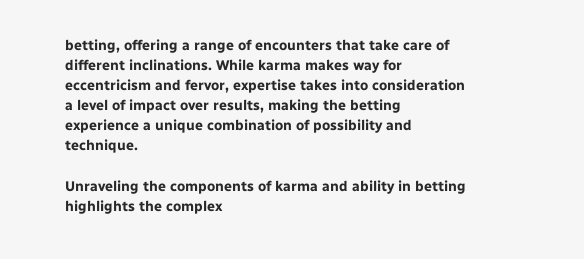betting, offering a range of encounters that take care of different inclinations. While karma makes way for eccentricism and fervor, expertise takes into consideration a level of impact over results, making the betting experience a unique combination of possibility and technique.

Unraveling the components of karma and ability in betting highlights the complex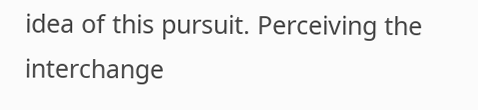idea of this pursuit. Perceiving the interchange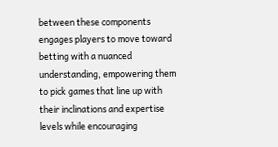between these components engages players to move toward betting with a nuanced understanding, empowering them to pick games that line up with their inclinations and expertise levels while encouraging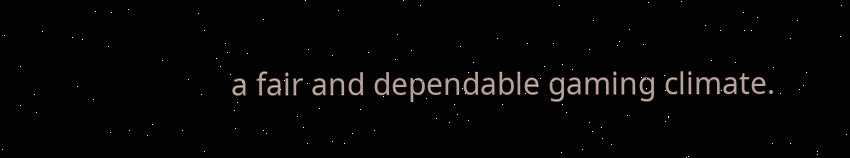a fair and dependable gaming climate.